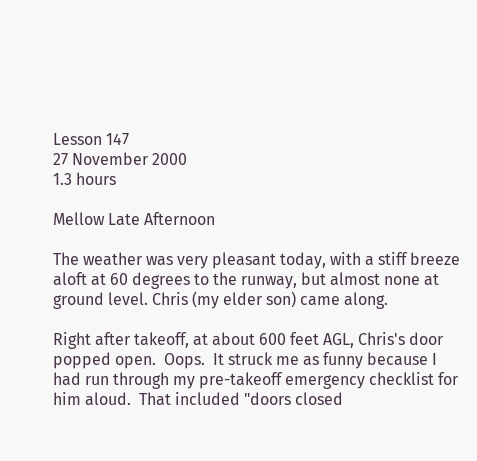Lesson 147
27 November 2000
1.3 hours

Mellow Late Afternoon

The weather was very pleasant today, with a stiff breeze aloft at 60 degrees to the runway, but almost none at ground level. Chris (my elder son) came along.

Right after takeoff, at about 600 feet AGL, Chris's door popped open.  Oops.  It struck me as funny because I had run through my pre-takeoff emergency checklist for him aloud.  That included "doors closed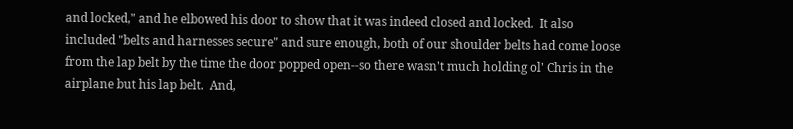and locked," and he elbowed his door to show that it was indeed closed and locked.  It also included "belts and harnesses secure" and sure enough, both of our shoulder belts had come loose from the lap belt by the time the door popped open--so there wasn't much holding ol' Chris in the airplane but his lap belt.  And,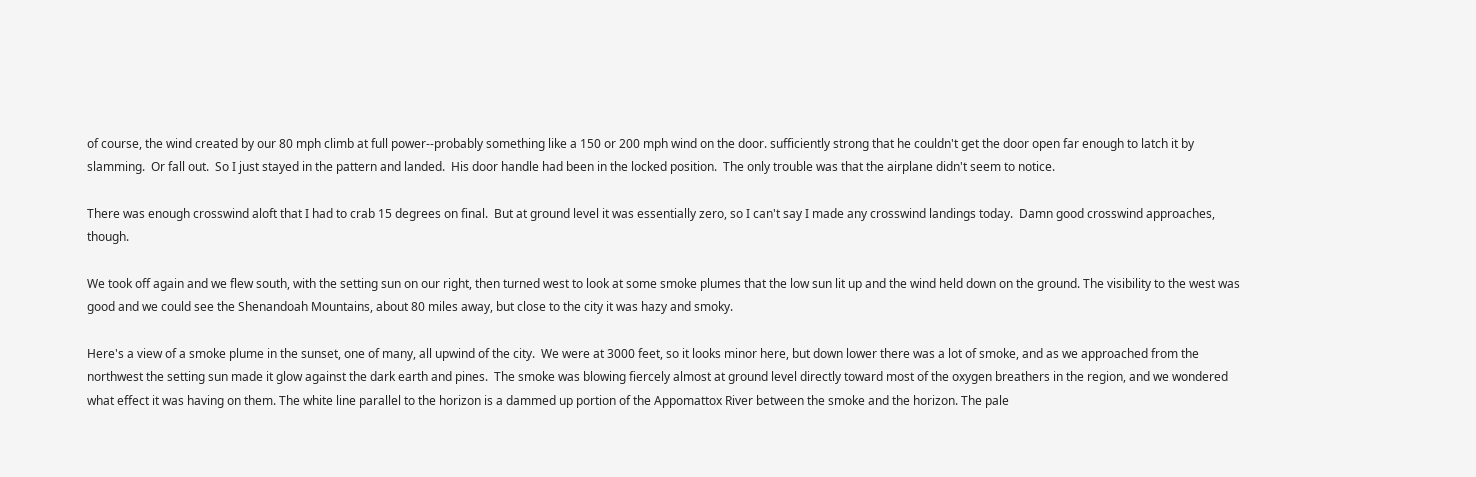of course, the wind created by our 80 mph climb at full power--probably something like a 150 or 200 mph wind on the door. sufficiently strong that he couldn't get the door open far enough to latch it by slamming.  Or fall out.  So I just stayed in the pattern and landed.  His door handle had been in the locked position.  The only trouble was that the airplane didn't seem to notice.

There was enough crosswind aloft that I had to crab 15 degrees on final.  But at ground level it was essentially zero, so I can't say I made any crosswind landings today.  Damn good crosswind approaches, though.

We took off again and we flew south, with the setting sun on our right, then turned west to look at some smoke plumes that the low sun lit up and the wind held down on the ground. The visibility to the west was good and we could see the Shenandoah Mountains, about 80 miles away, but close to the city it was hazy and smoky.

Here's a view of a smoke plume in the sunset, one of many, all upwind of the city.  We were at 3000 feet, so it looks minor here, but down lower there was a lot of smoke, and as we approached from the northwest the setting sun made it glow against the dark earth and pines.  The smoke was blowing fiercely almost at ground level directly toward most of the oxygen breathers in the region, and we wondered what effect it was having on them. The white line parallel to the horizon is a dammed up portion of the Appomattox River between the smoke and the horizon. The pale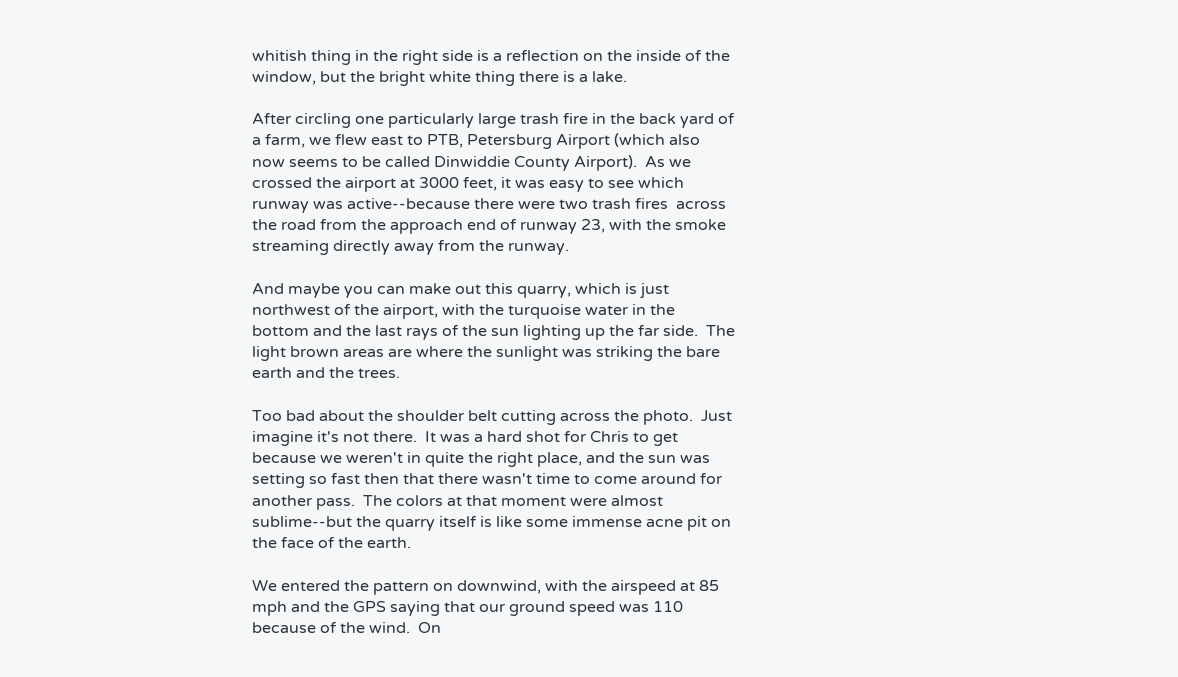whitish thing in the right side is a reflection on the inside of the window, but the bright white thing there is a lake.

After circling one particularly large trash fire in the back yard of a farm, we flew east to PTB, Petersburg Airport (which also now seems to be called Dinwiddie County Airport).  As we crossed the airport at 3000 feet, it was easy to see which runway was active--because there were two trash fires  across the road from the approach end of runway 23, with the smoke streaming directly away from the runway.

And maybe you can make out this quarry, which is just northwest of the airport, with the turquoise water in the bottom and the last rays of the sun lighting up the far side.  The light brown areas are where the sunlight was striking the bare earth and the trees.

Too bad about the shoulder belt cutting across the photo.  Just imagine it's not there.  It was a hard shot for Chris to get because we weren't in quite the right place, and the sun was setting so fast then that there wasn't time to come around for another pass.  The colors at that moment were almost sublime--but the quarry itself is like some immense acne pit on the face of the earth.

We entered the pattern on downwind, with the airspeed at 85 mph and the GPS saying that our ground speed was 110 because of the wind.  On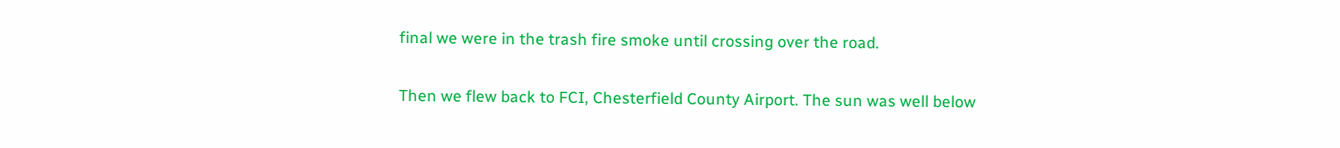final we were in the trash fire smoke until crossing over the road.

Then we flew back to FCI, Chesterfield County Airport. The sun was well below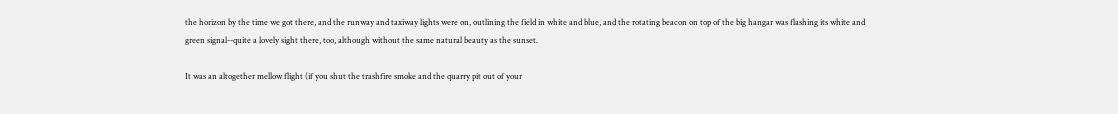the horizon by the time we got there, and the runway and taxiway lights were on, outlining the field in white and blue, and the rotating beacon on top of the big hangar was flashing its white and green signal--quite a lovely sight there, too, although without the same natural beauty as the sunset.

It was an altogether mellow flight (if you shut the trashfire smoke and the quarry pit out of your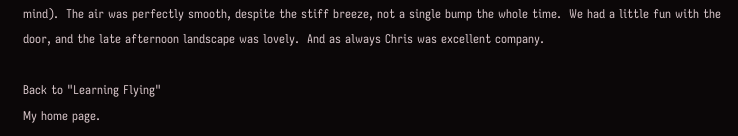mind).  The air was perfectly smooth, despite the stiff breeze, not a single bump the whole time.  We had a little fun with the door, and the late afternoon landscape was lovely.  And as always Chris was excellent company.

Back to "Learning Flying"
My home page.